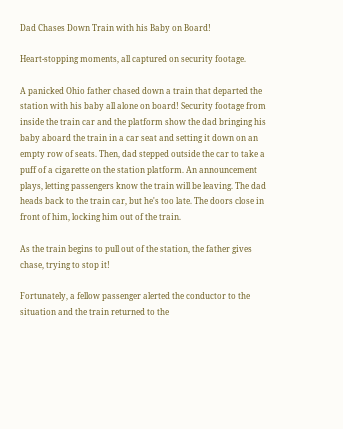Dad Chases Down Train with his Baby on Board!

Heart-stopping moments, all captured on security footage.

A panicked Ohio father chased down a train that departed the station with his baby all alone on board! Security footage from inside the train car and the platform show the dad bringing his baby aboard the train in a car seat and setting it down on an empty row of seats. Then, dad stepped outside the car to take a puff of a cigarette on the station platform. An announcement plays, letting passengers know the train will be leaving. The dad heads back to the train car, but he's too late. The doors close in front of him, locking him out of the train.

As the train begins to pull out of the station, the father gives chase, trying to stop it!

Fortunately, a fellow passenger alerted the conductor to the situation and the train returned to the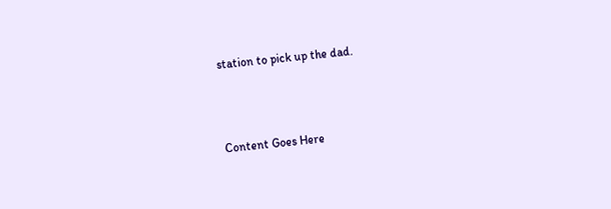station to pick up the dad.



Content Goes Here